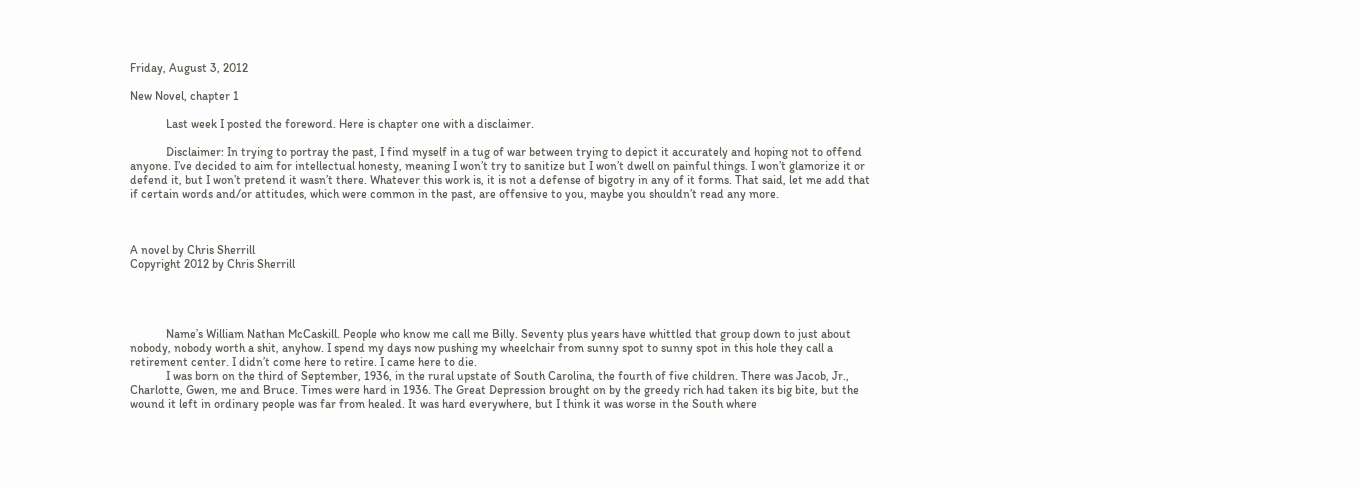Friday, August 3, 2012

New Novel, chapter 1

            Last week I posted the foreword. Here is chapter one with a disclaimer.

            Disclaimer: In trying to portray the past, I find myself in a tug of war between trying to depict it accurately and hoping not to offend anyone. I’ve decided to aim for intellectual honesty, meaning I won’t try to sanitize but I won’t dwell on painful things. I won’t glamorize it or defend it, but I won’t pretend it wasn’t there. Whatever this work is, it is not a defense of bigotry in any of it forms. That said, let me add that if certain words and/or attitudes, which were common in the past, are offensive to you, maybe you shouldn’t read any more.



A novel by Chris Sherrill
Copyright 2012 by Chris Sherrill




            Name’s William Nathan McCaskill. People who know me call me Billy. Seventy plus years have whittled that group down to just about nobody, nobody worth a shit, anyhow. I spend my days now pushing my wheelchair from sunny spot to sunny spot in this hole they call a retirement center. I didn’t come here to retire. I came here to die.
            I was born on the third of September, 1936, in the rural upstate of South Carolina, the fourth of five children. There was Jacob, Jr., Charlotte, Gwen, me and Bruce. Times were hard in 1936. The Great Depression brought on by the greedy rich had taken its big bite, but the wound it left in ordinary people was far from healed. It was hard everywhere, but I think it was worse in the South where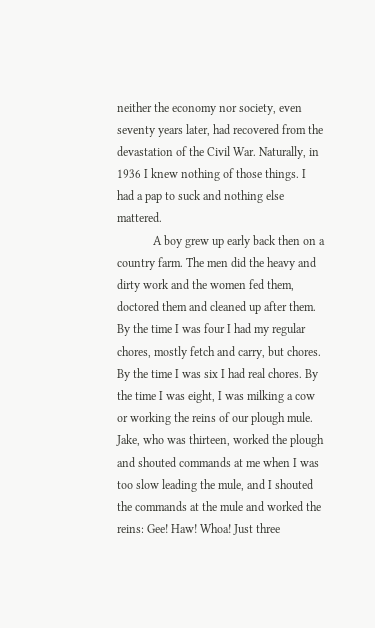neither the economy nor society, even seventy years later, had recovered from the devastation of the Civil War. Naturally, in 1936 I knew nothing of those things. I had a pap to suck and nothing else mattered.
            A boy grew up early back then on a country farm. The men did the heavy and dirty work and the women fed them, doctored them and cleaned up after them. By the time I was four I had my regular chores, mostly fetch and carry, but chores. By the time I was six I had real chores. By the time I was eight, I was milking a cow or working the reins of our plough mule. Jake, who was thirteen, worked the plough and shouted commands at me when I was too slow leading the mule, and I shouted the commands at the mule and worked the reins: Gee! Haw! Whoa! Just three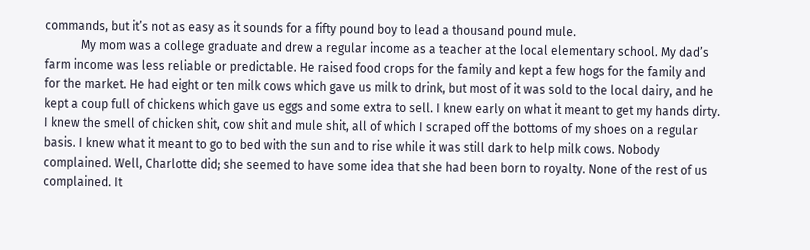commands, but it’s not as easy as it sounds for a fifty pound boy to lead a thousand pound mule.
            My mom was a college graduate and drew a regular income as a teacher at the local elementary school. My dad’s farm income was less reliable or predictable. He raised food crops for the family and kept a few hogs for the family and for the market. He had eight or ten milk cows which gave us milk to drink, but most of it was sold to the local dairy, and he kept a coup full of chickens which gave us eggs and some extra to sell. I knew early on what it meant to get my hands dirty. I knew the smell of chicken shit, cow shit and mule shit, all of which I scraped off the bottoms of my shoes on a regular basis. I knew what it meant to go to bed with the sun and to rise while it was still dark to help milk cows. Nobody complained. Well, Charlotte did; she seemed to have some idea that she had been born to royalty. None of the rest of us complained. It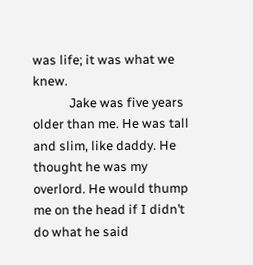was life; it was what we knew.
            Jake was five years older than me. He was tall and slim, like daddy. He thought he was my overlord. He would thump me on the head if I didn’t do what he said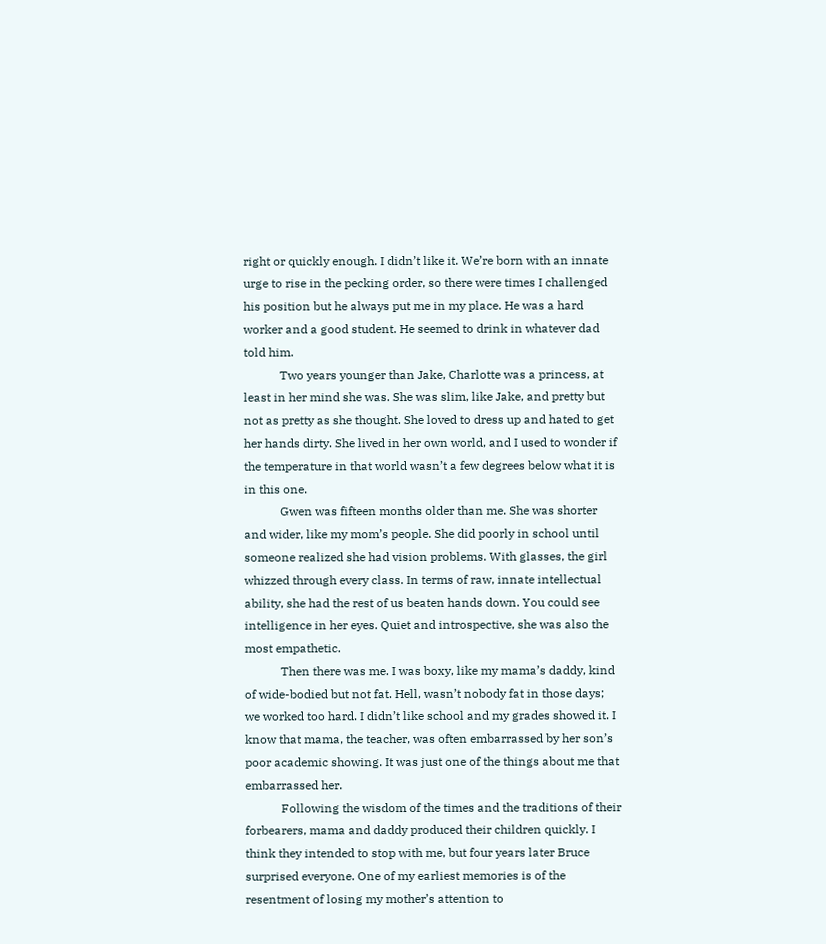right or quickly enough. I didn’t like it. We’re born with an innate urge to rise in the pecking order, so there were times I challenged his position but he always put me in my place. He was a hard worker and a good student. He seemed to drink in whatever dad told him.
            Two years younger than Jake, Charlotte was a princess, at least in her mind she was. She was slim, like Jake, and pretty but not as pretty as she thought. She loved to dress up and hated to get her hands dirty. She lived in her own world, and I used to wonder if the temperature in that world wasn’t a few degrees below what it is in this one.
            Gwen was fifteen months older than me. She was shorter and wider, like my mom’s people. She did poorly in school until someone realized she had vision problems. With glasses, the girl whizzed through every class. In terms of raw, innate intellectual ability, she had the rest of us beaten hands down. You could see intelligence in her eyes. Quiet and introspective, she was also the most empathetic.
            Then there was me. I was boxy, like my mama’s daddy, kind of wide-bodied but not fat. Hell, wasn’t nobody fat in those days; we worked too hard. I didn’t like school and my grades showed it. I know that mama, the teacher, was often embarrassed by her son’s poor academic showing. It was just one of the things about me that embarrassed her.
            Following the wisdom of the times and the traditions of their forbearers, mama and daddy produced their children quickly. I think they intended to stop with me, but four years later Bruce surprised everyone. One of my earliest memories is of the resentment of losing my mother’s attention to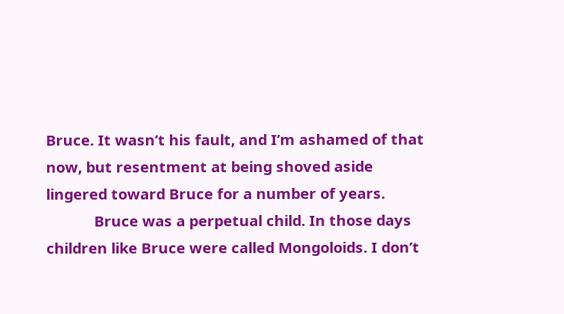Bruce. It wasn’t his fault, and I’m ashamed of that now, but resentment at being shoved aside lingered toward Bruce for a number of years.
            Bruce was a perpetual child. In those days children like Bruce were called Mongoloids. I don’t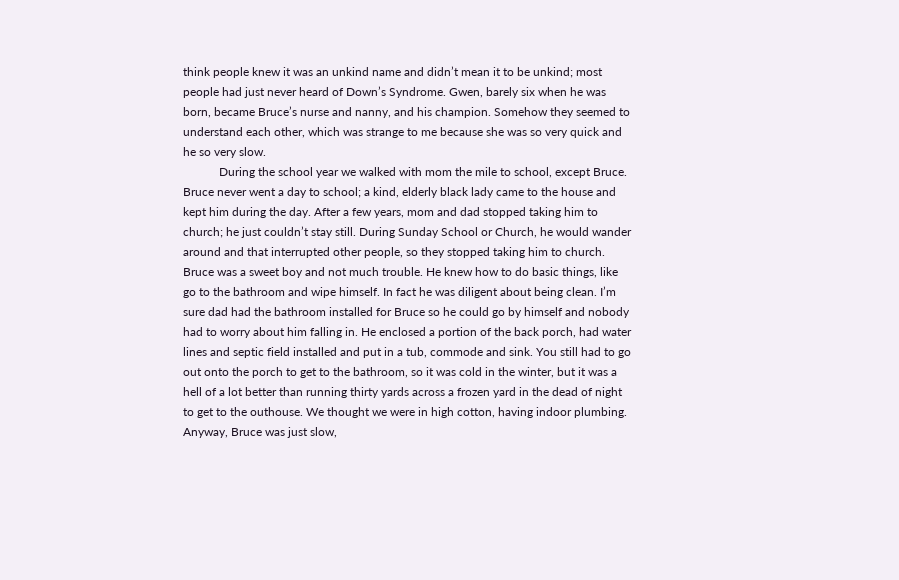think people knew it was an unkind name and didn’t mean it to be unkind; most people had just never heard of Down’s Syndrome. Gwen, barely six when he was born, became Bruce’s nurse and nanny, and his champion. Somehow they seemed to understand each other, which was strange to me because she was so very quick and he so very slow.
            During the school year we walked with mom the mile to school, except Bruce. Bruce never went a day to school; a kind, elderly black lady came to the house and kept him during the day. After a few years, mom and dad stopped taking him to church; he just couldn’t stay still. During Sunday School or Church, he would wander around and that interrupted other people, so they stopped taking him to church. Bruce was a sweet boy and not much trouble. He knew how to do basic things, like go to the bathroom and wipe himself. In fact he was diligent about being clean. I’m sure dad had the bathroom installed for Bruce so he could go by himself and nobody had to worry about him falling in. He enclosed a portion of the back porch, had water lines and septic field installed and put in a tub, commode and sink. You still had to go out onto the porch to get to the bathroom, so it was cold in the winter, but it was a hell of a lot better than running thirty yards across a frozen yard in the dead of night to get to the outhouse. We thought we were in high cotton, having indoor plumbing. Anyway, Bruce was just slow,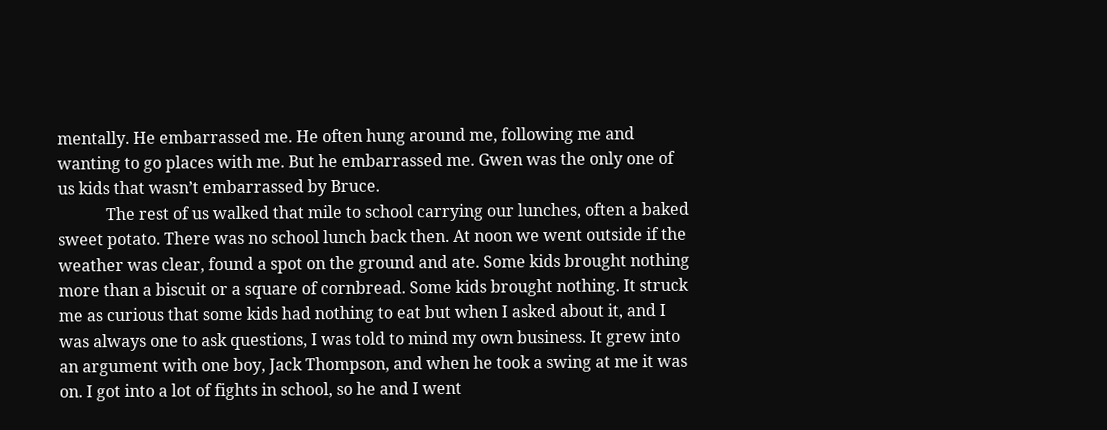mentally. He embarrassed me. He often hung around me, following me and wanting to go places with me. But he embarrassed me. Gwen was the only one of us kids that wasn’t embarrassed by Bruce.
            The rest of us walked that mile to school carrying our lunches, often a baked sweet potato. There was no school lunch back then. At noon we went outside if the weather was clear, found a spot on the ground and ate. Some kids brought nothing more than a biscuit or a square of cornbread. Some kids brought nothing. It struck me as curious that some kids had nothing to eat but when I asked about it, and I was always one to ask questions, I was told to mind my own business. It grew into an argument with one boy, Jack Thompson, and when he took a swing at me it was on. I got into a lot of fights in school, so he and I went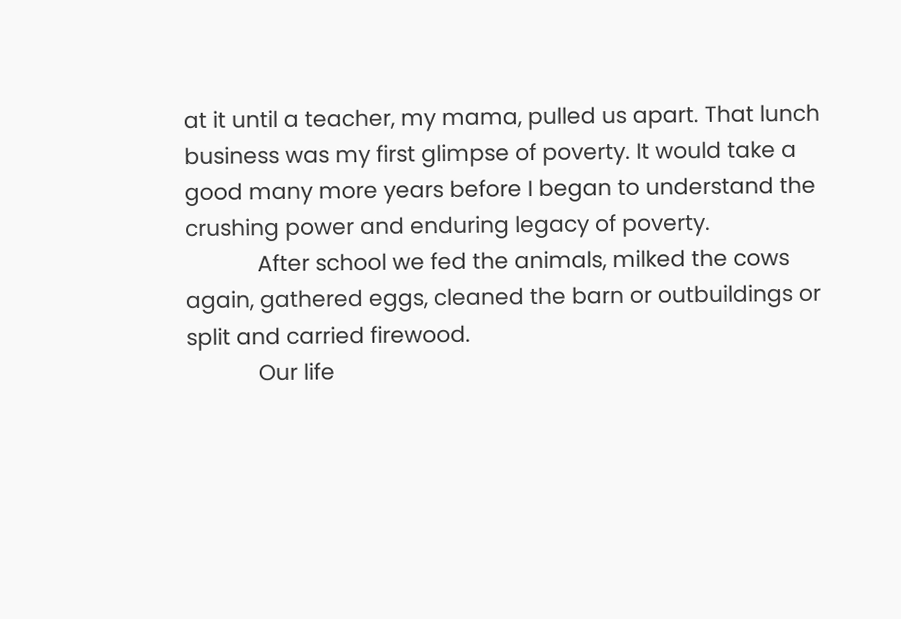at it until a teacher, my mama, pulled us apart. That lunch business was my first glimpse of poverty. It would take a good many more years before I began to understand the crushing power and enduring legacy of poverty.
            After school we fed the animals, milked the cows again, gathered eggs, cleaned the barn or outbuildings or split and carried firewood.
            Our life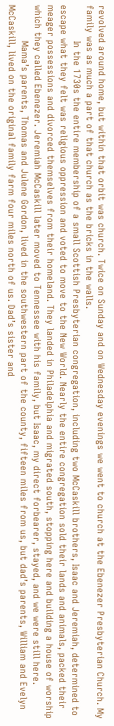revolved around home, but within that orbit was church. Twice on Sunday and on Wednesday evenings we went to church at the Ebenezer Presbyterian Church. My family was as much a part of that church as the bricks in the walls.
            In the 1730s the entire membership of a small Scottish Presbyterian congregation, including two McCaskill brothers, Isaac and Jeremiah, determined to escape what they felt was religious oppression and voted to move to the New World. Nearly the entire congregation sold their lands and animals, packed their meager possessions and divorced themselves from their homeland. They landed in Philadelphia and migrated south, stopping here and building a house of worship which they called Ebenezer. Jeremiah McCaskill later moved to Tennessee with his family, but Isaac, my direct forbearer, stayed, and we were still here.
            Mama’s parents, Thomas and Julene Gordon, lived in the southwestern part of the county, fifteen miles from us, but dad’s parents, William and Evelyn McCaskill, lived on the original family farm four miles north of us. Dad’s sister and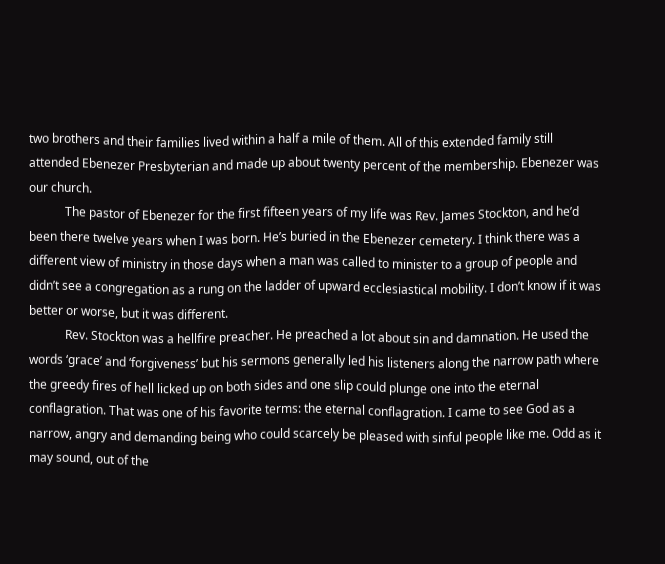two brothers and their families lived within a half a mile of them. All of this extended family still attended Ebenezer Presbyterian and made up about twenty percent of the membership. Ebenezer was our church.
            The pastor of Ebenezer for the first fifteen years of my life was Rev. James Stockton, and he’d been there twelve years when I was born. He’s buried in the Ebenezer cemetery. I think there was a different view of ministry in those days when a man was called to minister to a group of people and didn’t see a congregation as a rung on the ladder of upward ecclesiastical mobility. I don’t know if it was better or worse, but it was different.
            Rev. Stockton was a hellfire preacher. He preached a lot about sin and damnation. He used the words ‘grace’ and ‘forgiveness’ but his sermons generally led his listeners along the narrow path where the greedy fires of hell licked up on both sides and one slip could plunge one into the eternal conflagration. That was one of his favorite terms: the eternal conflagration. I came to see God as a narrow, angry and demanding being who could scarcely be pleased with sinful people like me. Odd as it may sound, out of the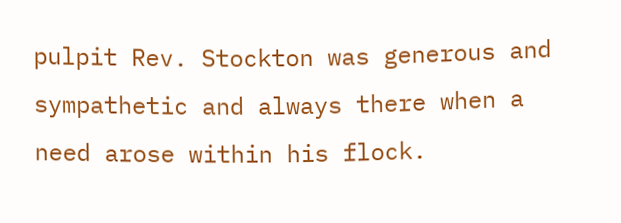pulpit Rev. Stockton was generous and sympathetic and always there when a need arose within his flock.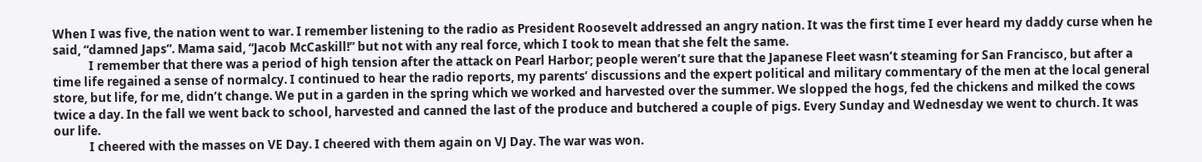When I was five, the nation went to war. I remember listening to the radio as President Roosevelt addressed an angry nation. It was the first time I ever heard my daddy curse when he said, “damned Japs”. Mama said, “Jacob McCaskill!” but not with any real force, which I took to mean that she felt the same.
            I remember that there was a period of high tension after the attack on Pearl Harbor; people weren’t sure that the Japanese Fleet wasn’t steaming for San Francisco, but after a time life regained a sense of normalcy. I continued to hear the radio reports, my parents’ discussions and the expert political and military commentary of the men at the local general store, but life, for me, didn’t change. We put in a garden in the spring which we worked and harvested over the summer. We slopped the hogs, fed the chickens and milked the cows twice a day. In the fall we went back to school, harvested and canned the last of the produce and butchered a couple of pigs. Every Sunday and Wednesday we went to church. It was our life.
            I cheered with the masses on VE Day. I cheered with them again on VJ Day. The war was won.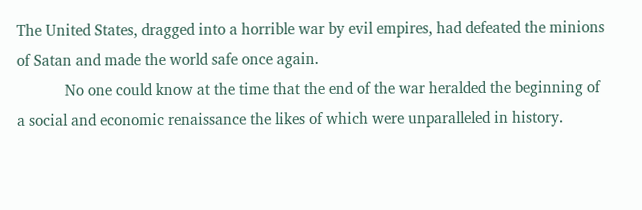The United States, dragged into a horrible war by evil empires, had defeated the minions of Satan and made the world safe once again.
            No one could know at the time that the end of the war heralded the beginning of a social and economic renaissance the likes of which were unparalleled in history.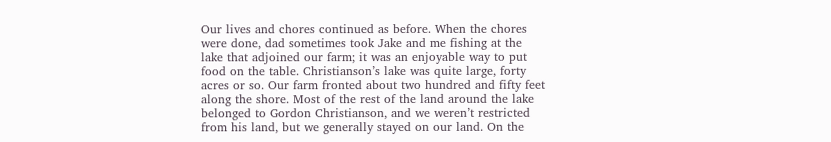Our lives and chores continued as before. When the chores were done, dad sometimes took Jake and me fishing at the lake that adjoined our farm; it was an enjoyable way to put food on the table. Christianson’s lake was quite large, forty acres or so. Our farm fronted about two hundred and fifty feet along the shore. Most of the rest of the land around the lake belonged to Gordon Christianson, and we weren’t restricted from his land, but we generally stayed on our land. On the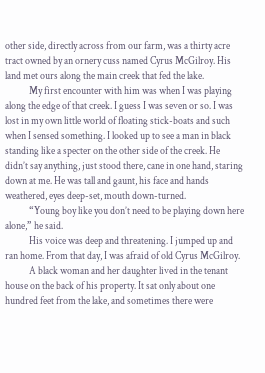other side, directly across from our farm, was a thirty acre tract owned by an ornery cuss named Cyrus McGilroy. His land met ours along the main creek that fed the lake.
            My first encounter with him was when I was playing along the edge of that creek. I guess I was seven or so. I was lost in my own little world of floating stick-boats and such when I sensed something. I looked up to see a man in black standing like a specter on the other side of the creek. He didn’t say anything, just stood there, cane in one hand, staring down at me. He was tall and gaunt, his face and hands weathered, eyes deep-set, mouth down-turned.
            “Young boy like you don’t need to be playing down here alone,” he said.
            His voice was deep and threatening. I jumped up and ran home. From that day, I was afraid of old Cyrus McGilroy.
            A black woman and her daughter lived in the tenant house on the back of his property. It sat only about one hundred feet from the lake, and sometimes there were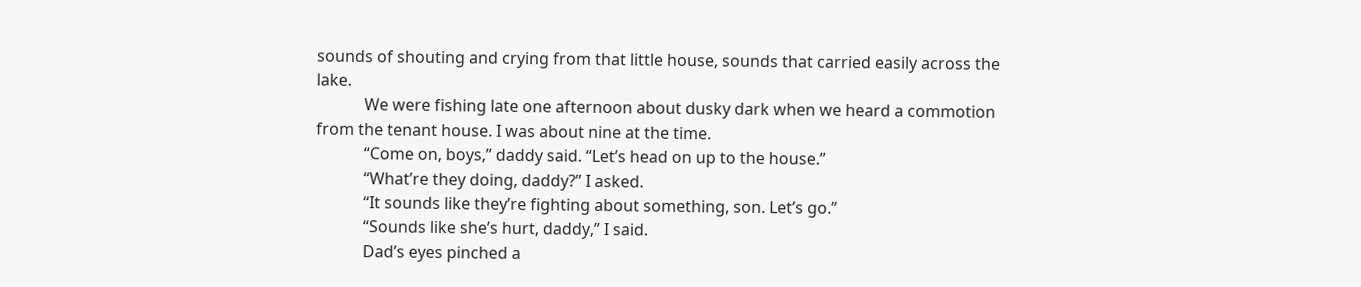sounds of shouting and crying from that little house, sounds that carried easily across the lake.
            We were fishing late one afternoon about dusky dark when we heard a commotion from the tenant house. I was about nine at the time.
            “Come on, boys,” daddy said. “Let’s head on up to the house.”
            “What’re they doing, daddy?” I asked.
            “It sounds like they’re fighting about something, son. Let’s go.”
            “Sounds like she’s hurt, daddy,” I said.
            Dad’s eyes pinched a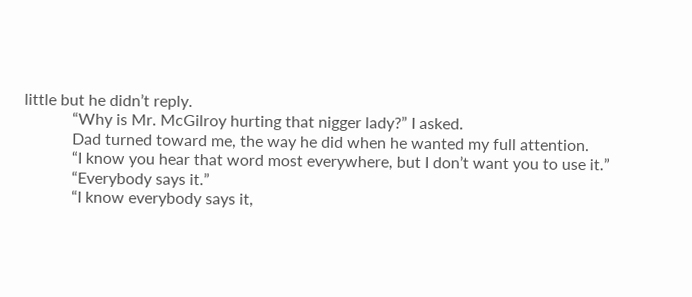little but he didn’t reply.
            “Why is Mr. McGilroy hurting that nigger lady?” I asked.
            Dad turned toward me, the way he did when he wanted my full attention.
            “I know you hear that word most everywhere, but I don’t want you to use it.”
            “Everybody says it.”
            “I know everybody says it,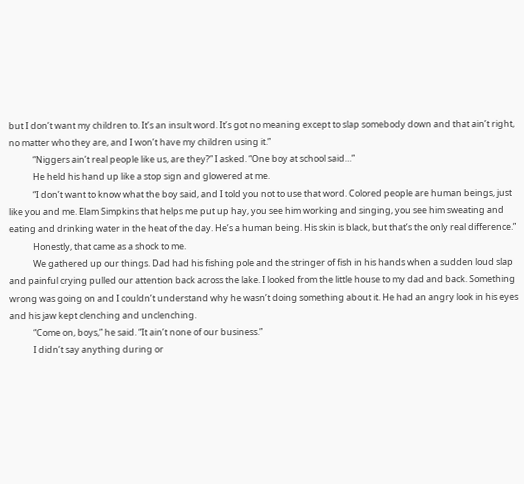but I don’t want my children to. It’s an insult word. It’s got no meaning except to slap somebody down and that ain’t right, no matter who they are, and I won’t have my children using it.”
            “Niggers ain’t real people like us, are they?” I asked. “One boy at school said…”
            He held his hand up like a stop sign and glowered at me.
            “I don’t want to know what the boy said, and I told you not to use that word. Colored people are human beings, just like you and me. Elam Simpkins that helps me put up hay, you see him working and singing, you see him sweating and eating and drinking water in the heat of the day. He’s a human being. His skin is black, but that’s the only real difference.”
            Honestly, that came as a shock to me.
            We gathered up our things. Dad had his fishing pole and the stringer of fish in his hands when a sudden loud slap and painful crying pulled our attention back across the lake. I looked from the little house to my dad and back. Something wrong was going on and I couldn’t understand why he wasn’t doing something about it. He had an angry look in his eyes and his jaw kept clenching and unclenching.
            “Come on, boys,” he said. “It ain’t none of our business.”
            I didn’t say anything during or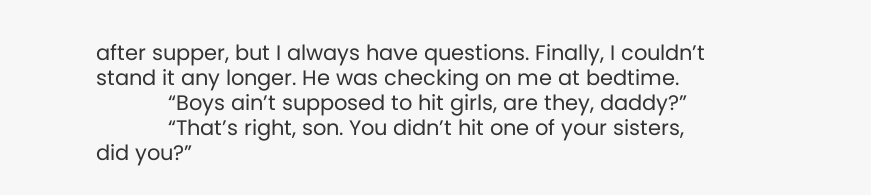after supper, but I always have questions. Finally, I couldn’t stand it any longer. He was checking on me at bedtime.
            “Boys ain’t supposed to hit girls, are they, daddy?”
            “That’s right, son. You didn’t hit one of your sisters, did you?”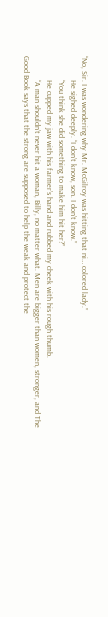“No, Sir. I was wondering why Mr. McGilroy was hitting that ni… colored lady.”
            He sighed deeply. “I don’t know, son. I don’t know.”
            “You think she did something to make him hit her?”
            He cupped my jaw with his farmer’s hand and rubbed my cheek with his rough thumb.
            “A man shouldn’t never hit a woman, Billy, no matter what. Men are bigger than women, stronger, and The Good Book says that the strong are supposed to help the weak and protect the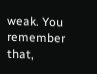weak. You remember that,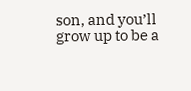son, and you’ll grow up to be a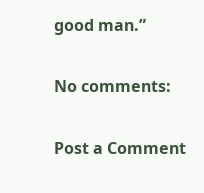good man.”

No comments:

Post a Comment